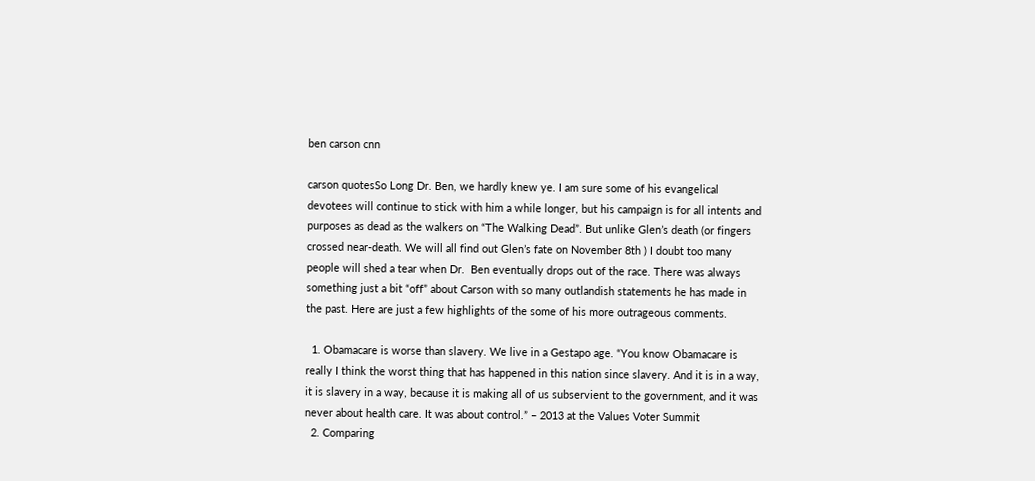ben carson cnn

carson quotesSo Long Dr. Ben, we hardly knew ye. I am sure some of his evangelical devotees will continue to stick with him a while longer, but his campaign is for all intents and purposes as dead as the walkers on “The Walking Dead”. But unlike Glen’s death (or fingers crossed near-death. We will all find out Glen’s fate on November 8th ) I doubt too many people will shed a tear when Dr.  Ben eventually drops out of the race. There was always something just a bit “off” about Carson with so many outlandish statements he has made in the past. Here are just a few highlights of the some of his more outrageous comments.

  1. Obamacare is worse than slavery. We live in a Gestapo age. “You know Obamacare is really I think the worst thing that has happened in this nation since slavery. And it is in a way, it is slavery in a way, because it is making all of us subservient to the government, and it was never about health care. It was about control.” – 2013 at the Values Voter Summit
  2. Comparing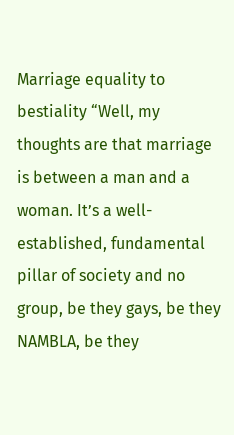Marriage equality to bestiality “Well, my thoughts are that marriage is between a man and a woman. It’s a well-established, fundamental pillar of society and no group, be they gays, be they NAMBLA, be they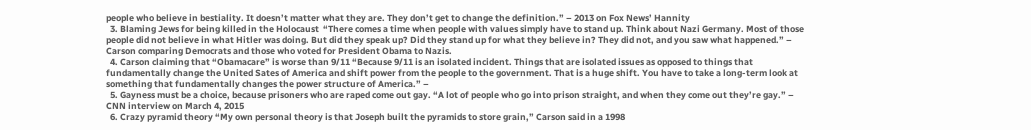people who believe in bestiality. It doesn’t matter what they are. They don’t get to change the definition.” – 2013 on Fox News’ Hannity
  3. Blaming Jews for being killed in the Holocaust  “There comes a time when people with values simply have to stand up. Think about Nazi Germany. Most of those people did not believe in what Hitler was doing. But did they speak up? Did they stand up for what they believe in? They did not, and you saw what happened.” – Carson comparing Democrats and those who voted for President Obama to Nazis.
  4. Carson claiming that “Obamacare” is worse than 9/11 “Because 9/11 is an isolated incident. Things that are isolated issues as opposed to things that fundamentally change the United Sates of America and shift power from the people to the government. That is a huge shift. You have to take a long-term look at something that fundamentally changes the power structure of America.” –
  5. Gayness must be a choice, because prisoners who are raped come out gay. “A lot of people who go into prison straight, and when they come out they’re gay.” – CNN interview on March 4, 2015
  6. Crazy pyramid theory “My own personal theory is that Joseph built the pyramids to store grain,” Carson said in a 1998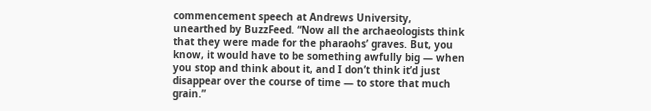commencement speech at Andrews University, unearthed by BuzzFeed. “Now all the archaeologists think that they were made for the pharaohs’ graves. But, you know, it would have to be something awfully big — when you stop and think about it, and I don’t think it’d just disappear over the course of time — to store that much grain.”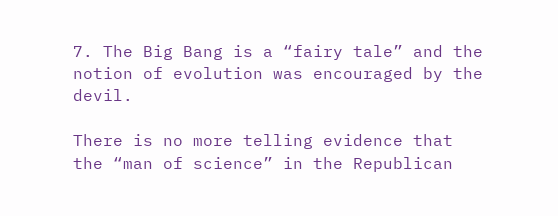7. The Big Bang is a “fairy tale” and the notion of evolution was encouraged by the devil.

There is no more telling evidence that the “man of science” in the Republican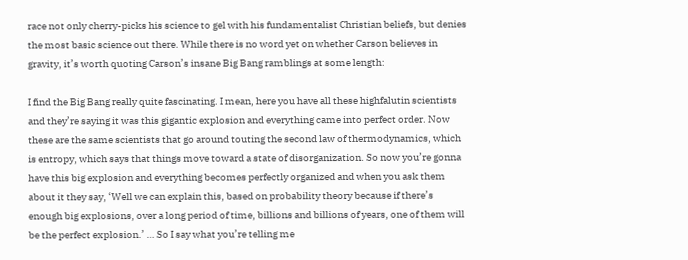race not only cherry-picks his science to gel with his fundamentalist Christian beliefs, but denies the most basic science out there. While there is no word yet on whether Carson believes in gravity, it’s worth quoting Carson’s insane Big Bang ramblings at some length:

I find the Big Bang really quite fascinating. I mean, here you have all these highfalutin scientists and they’re saying it was this gigantic explosion and everything came into perfect order. Now these are the same scientists that go around touting the second law of thermodynamics, which is entropy, which says that things move toward a state of disorganization. So now you’re gonna have this big explosion and everything becomes perfectly organized and when you ask them about it they say, ‘Well we can explain this, based on probability theory because if there’s enough big explosions, over a long period of time, billions and billions of years, one of them will be the perfect explosion.’ … So I say what you’re telling me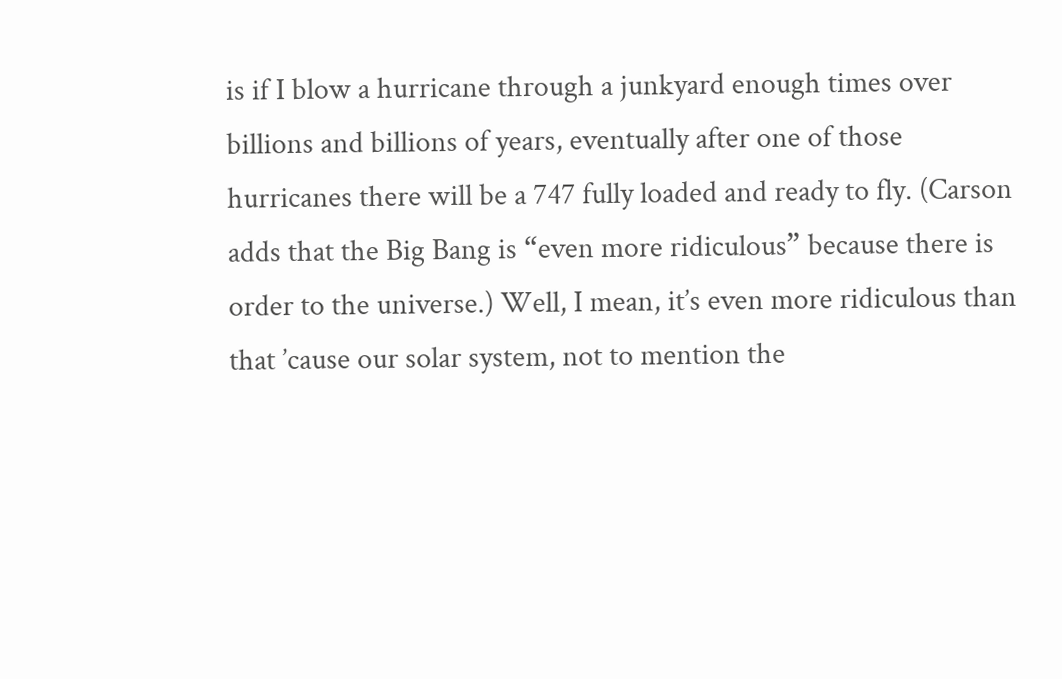is if I blow a hurricane through a junkyard enough times over billions and billions of years, eventually after one of those hurricanes there will be a 747 fully loaded and ready to fly. (Carson adds that the Big Bang is “even more ridiculous” because there is order to the universe.) Well, I mean, it’s even more ridiculous than that ’cause our solar system, not to mention the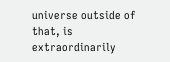universe outside of that, is extraordinarily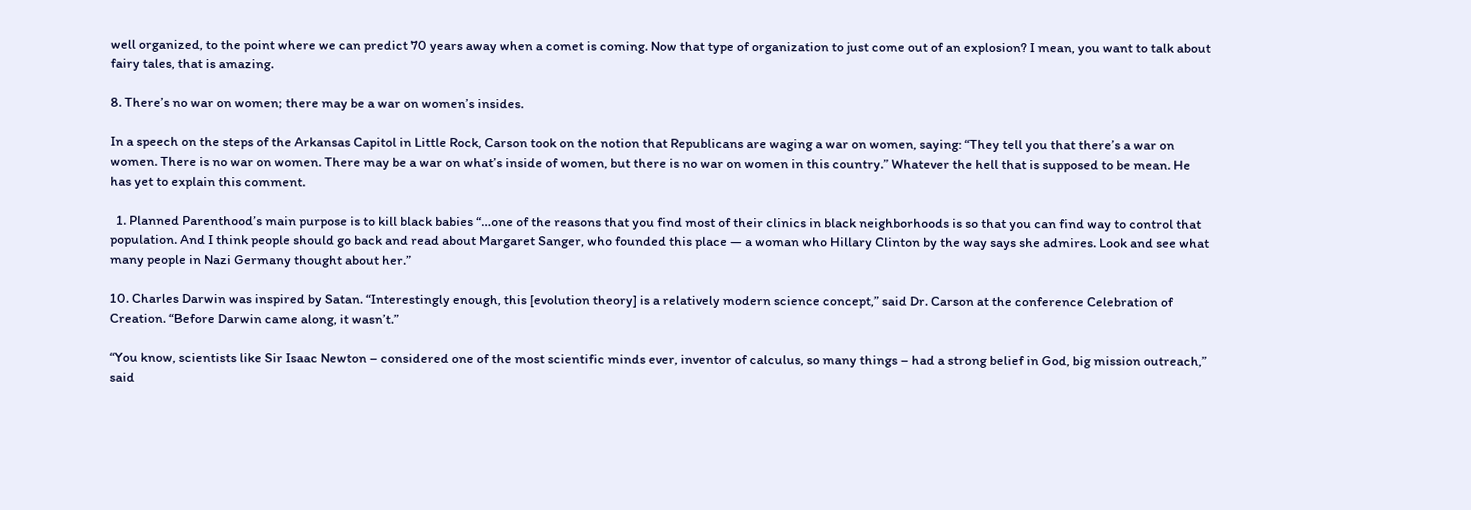well organized, to the point where we can predict 70 years away when a comet is coming. Now that type of organization to just come out of an explosion? I mean, you want to talk about fairy tales, that is amazing.

8. There’s no war on women; there may be a war on women’s insides.

In a speech on the steps of the Arkansas Capitol in Little Rock, Carson took on the notion that Republicans are waging a war on women, saying: “They tell you that there’s a war on women. There is no war on women. There may be a war on what’s inside of women, but there is no war on women in this country.” Whatever the hell that is supposed to be mean. He has yet to explain this comment.

  1. Planned Parenthood’s main purpose is to kill black babies “…one of the reasons that you find most of their clinics in black neighborhoods is so that you can find way to control that population. And I think people should go back and read about Margaret Sanger, who founded this place — a woman who Hillary Clinton by the way says she admires. Look and see what many people in Nazi Germany thought about her.”

10. Charles Darwin was inspired by Satan. “Interestingly enough, this [evolution theory] is a relatively modern science concept,” said Dr. Carson at the conference Celebration of Creation. “Before Darwin came along, it wasn’t.”

“You know, scientists like Sir Isaac Newton – considered one of the most scientific minds ever, inventor of calculus, so many things – had a strong belief in God, big mission outreach,” said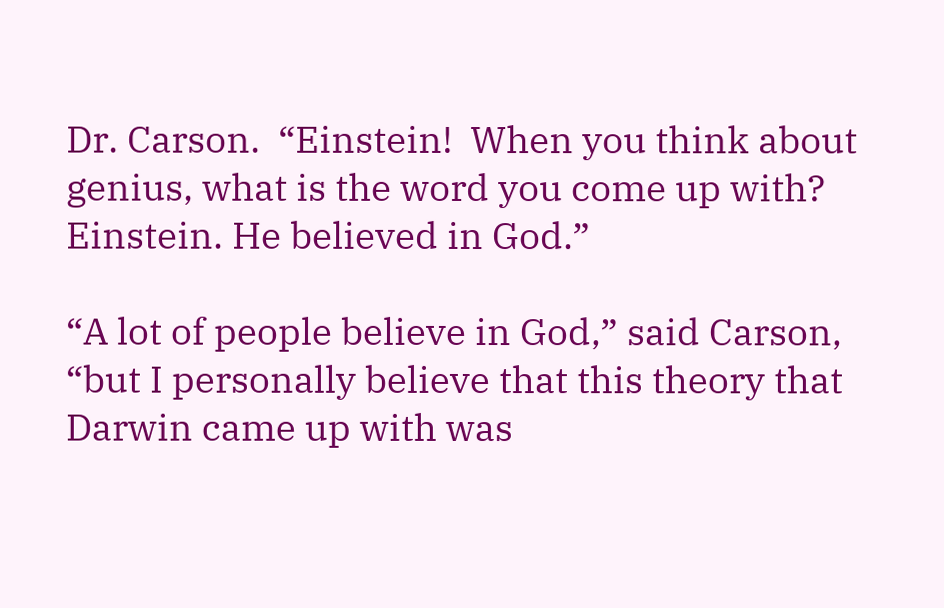Dr. Carson.  “Einstein!  When you think about genius, what is the word you come up with?  Einstein. He believed in God.”

“A lot of people believe in God,” said Carson, “but I personally believe that this theory that Darwin came up with was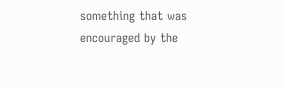something that was encouraged by the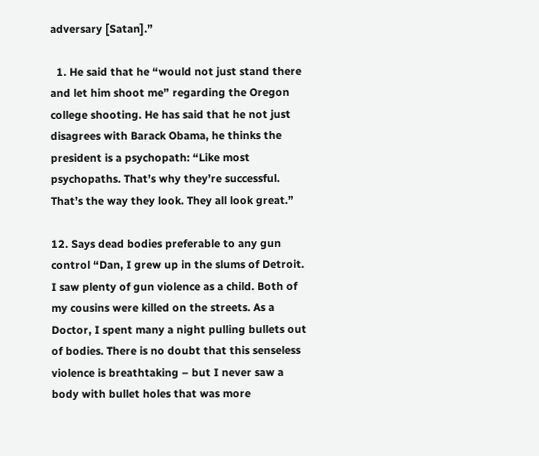adversary [Satan].”

  1. He said that he “would not just stand there and let him shoot me” regarding the Oregon college shooting. He has said that he not just disagrees with Barack Obama, he thinks the president is a psychopath: “Like most psychopaths. That’s why they’re successful. That’s the way they look. They all look great.”

12. Says dead bodies preferable to any gun control “Dan, I grew up in the slums of Detroit. I saw plenty of gun violence as a child. Both of my cousins were killed on the streets. As a Doctor, I spent many a night pulling bullets out of bodies. There is no doubt that this senseless violence is breathtaking – but I never saw a body with bullet holes that was more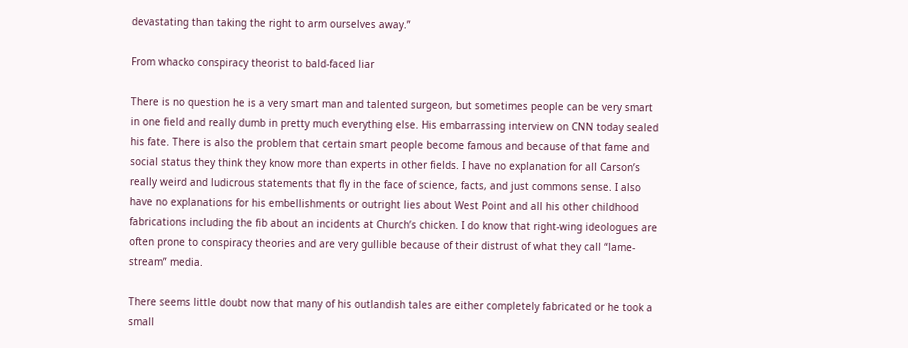devastating than taking the right to arm ourselves away.”

From whacko conspiracy theorist to bald-faced liar

There is no question he is a very smart man and talented surgeon, but sometimes people can be very smart in one field and really dumb in pretty much everything else. His embarrassing interview on CNN today sealed his fate. There is also the problem that certain smart people become famous and because of that fame and social status they think they know more than experts in other fields. I have no explanation for all Carson’s really weird and ludicrous statements that fly in the face of science, facts, and just commons sense. I also have no explanations for his embellishments or outright lies about West Point and all his other childhood fabrications including the fib about an incidents at Church’s chicken. I do know that right-wing ideologues are often prone to conspiracy theories and are very gullible because of their distrust of what they call “lame-stream” media.

There seems little doubt now that many of his outlandish tales are either completely fabricated or he took a small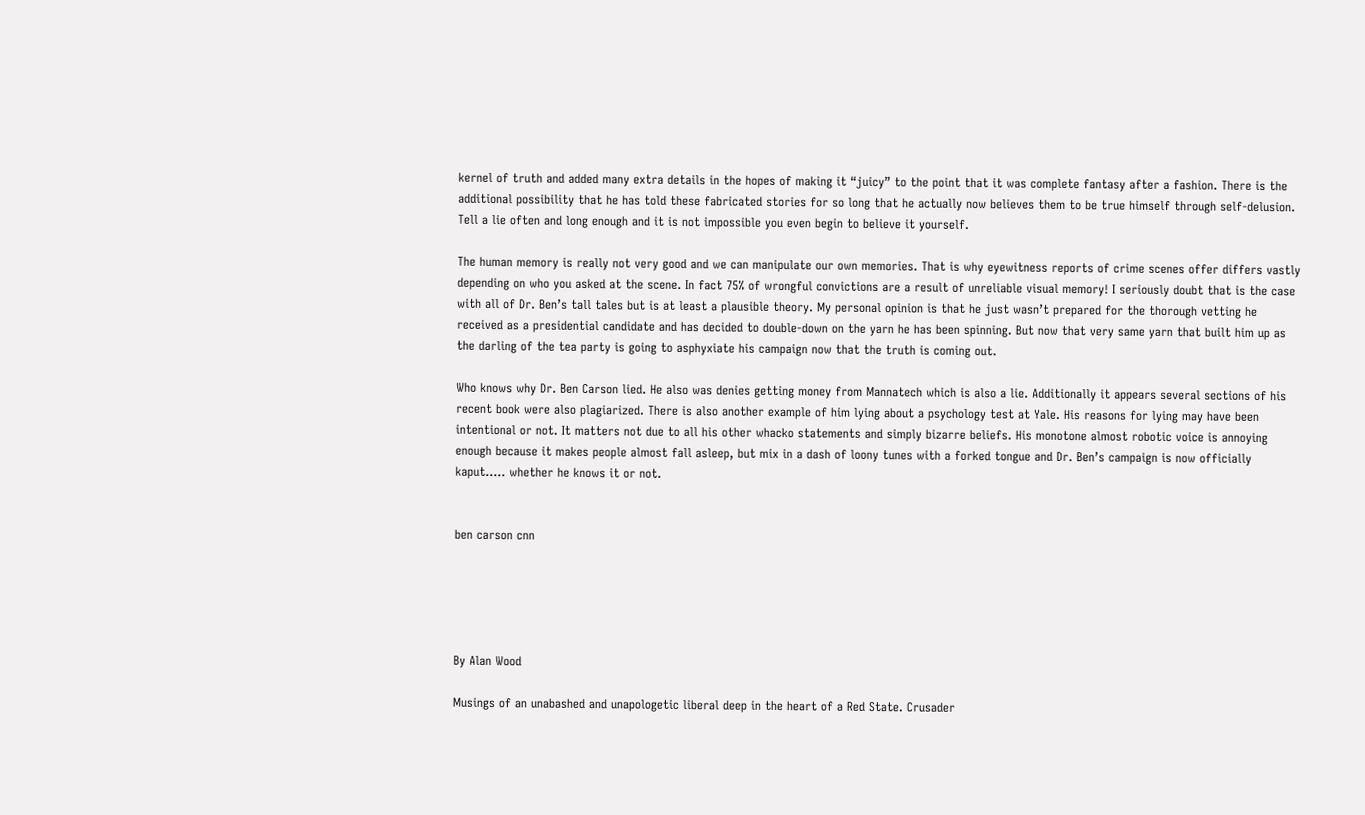kernel of truth and added many extra details in the hopes of making it “juicy” to the point that it was complete fantasy after a fashion. There is the additional possibility that he has told these fabricated stories for so long that he actually now believes them to be true himself through self-delusion. Tell a lie often and long enough and it is not impossible you even begin to believe it yourself.

The human memory is really not very good and we can manipulate our own memories. That is why eyewitness reports of crime scenes offer differs vastly depending on who you asked at the scene. In fact 75% of wrongful convictions are a result of unreliable visual memory! I seriously doubt that is the case with all of Dr. Ben’s tall tales but is at least a plausible theory. My personal opinion is that he just wasn’t prepared for the thorough vetting he received as a presidential candidate and has decided to double-down on the yarn he has been spinning. But now that very same yarn that built him up as the darling of the tea party is going to asphyxiate his campaign now that the truth is coming out.

Who knows why Dr. Ben Carson lied. He also was denies getting money from Mannatech which is also a lie. Additionally it appears several sections of his recent book were also plagiarized. There is also another example of him lying about a psychology test at Yale. His reasons for lying may have been intentional or not. It matters not due to all his other whacko statements and simply bizarre beliefs. His monotone almost robotic voice is annoying enough because it makes people almost fall asleep, but mix in a dash of loony tunes with a forked tongue and Dr. Ben’s campaign is now officially kaput….. whether he knows it or not.


ben carson cnn





By Alan Wood

Musings of an unabashed and unapologetic liberal deep in the heart of a Red State. Crusader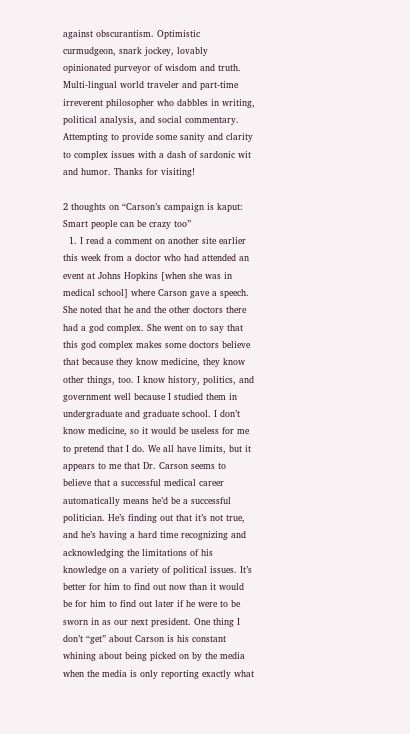against obscurantism. Optimistic curmudgeon, snark jockey, lovably opinionated purveyor of wisdom and truth. Multi-lingual world traveler and part-time irreverent philosopher who dabbles in writing, political analysis, and social commentary. Attempting to provide some sanity and clarity to complex issues with a dash of sardonic wit and humor. Thanks for visiting!

2 thoughts on “Carson’s campaign is kaput: Smart people can be crazy too”
  1. I read a comment on another site earlier this week from a doctor who had attended an event at Johns Hopkins [when she was in medical school] where Carson gave a speech. She noted that he and the other doctors there had a god complex. She went on to say that this god complex makes some doctors believe that because they know medicine, they know other things, too. I know history, politics, and government well because I studied them in undergraduate and graduate school. I don’t know medicine, so it would be useless for me to pretend that I do. We all have limits, but it appears to me that Dr. Carson seems to believe that a successful medical career automatically means he’d be a successful politician. He’s finding out that it’s not true, and he’s having a hard time recognizing and acknowledging the limitations of his knowledge on a variety of political issues. It’s better for him to find out now than it would be for him to find out later if he were to be sworn in as our next president. One thing I don’t “get” about Carson is his constant whining about being picked on by the media when the media is only reporting exactly what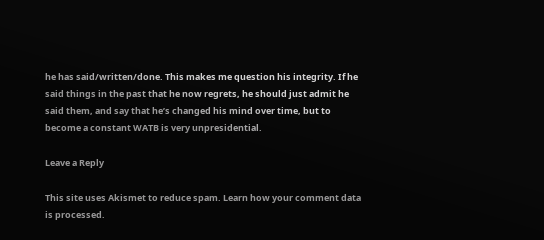he has said/written/done. This makes me question his integrity. If he said things in the past that he now regrets, he should just admit he said them, and say that he’s changed his mind over time, but to become a constant WATB is very unpresidential.

Leave a Reply

This site uses Akismet to reduce spam. Learn how your comment data is processed.